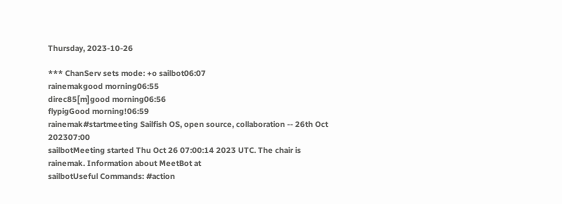Thursday, 2023-10-26

*** ChanServ sets mode: +o sailbot06:07
rainemakgood morning06:55
direc85[m]good morning06:56
flypigGood morning!06:59
rainemak#startmeeting Sailfish OS, open source, collaboration -- 26th Oct 202307:00
sailbotMeeting started Thu Oct 26 07:00:14 2023 UTC. The chair is rainemak. Information about MeetBot at
sailbotUseful Commands: #action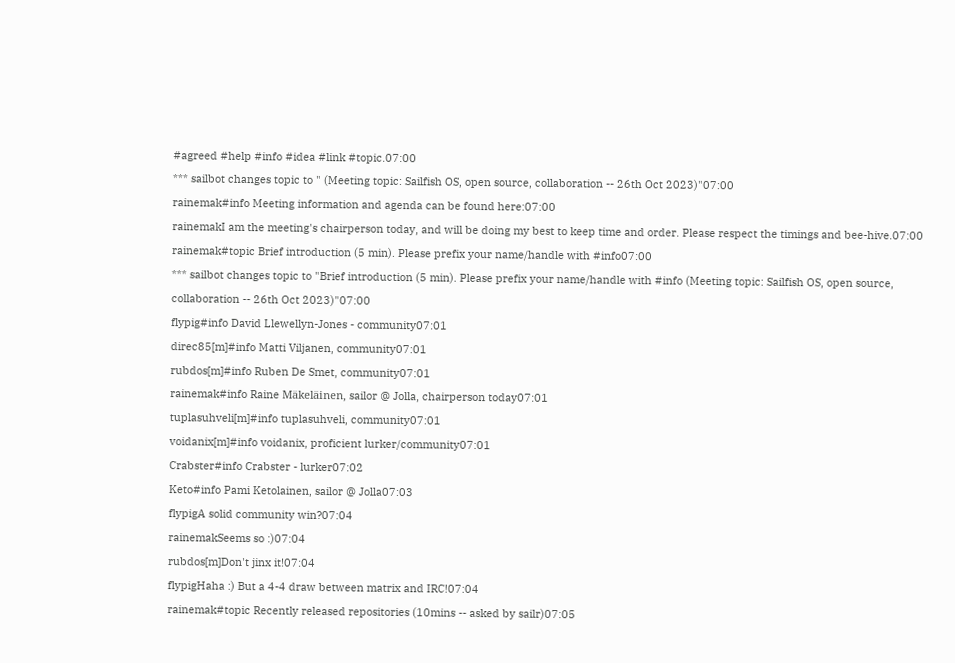#agreed #help #info #idea #link #topic.07:00
*** sailbot changes topic to " (Meeting topic: Sailfish OS, open source, collaboration -- 26th Oct 2023)"07:00
rainemak#info Meeting information and agenda can be found here:07:00
rainemakI am the meeting's chairperson today, and will be doing my best to keep time and order. Please respect the timings and bee-hive.07:00
rainemak#topic Brief introduction (5 min). Please prefix your name/handle with #info07:00
*** sailbot changes topic to "Brief introduction (5 min). Please prefix your name/handle with #info (Meeting topic: Sailfish OS, open source, collaboration -- 26th Oct 2023)"07:00
flypig#info David Llewellyn-Jones - community07:01
direc85[m]#info Matti Viljanen, community07:01
rubdos[m]#info Ruben De Smet, community07:01
rainemak#info Raine Mäkeläinen, sailor @ Jolla, chairperson today07:01
tuplasuhveli[m]#info tuplasuhveli, community07:01
voidanix[m]#info voidanix, proficient lurker/community07:01
Crabster#info Crabster - lurker07:02
Keto#info Pami Ketolainen, sailor @ Jolla07:03
flypigA solid community win?07:04
rainemakSeems so :)07:04
rubdos[m]Don't jinx it!07:04
flypigHaha :) But a 4-4 draw between matrix and IRC!07:04
rainemak#topic Recently released repositories (10mins -- asked by sailr)07:05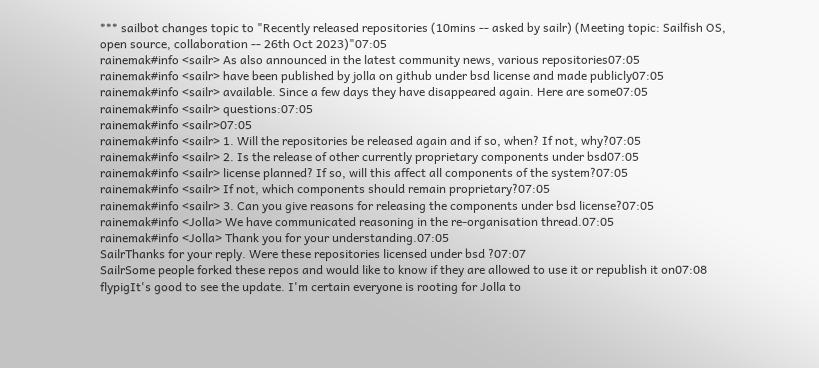*** sailbot changes topic to "Recently released repositories (10mins -- asked by sailr) (Meeting topic: Sailfish OS, open source, collaboration -- 26th Oct 2023)"07:05
rainemak#info <sailr> As also announced in the latest community news, various repositories07:05
rainemak#info <sailr> have been published by jolla on github under bsd license and made publicly07:05
rainemak#info <sailr> available. Since a few days they have disappeared again. Here are some07:05
rainemak#info <sailr> questions:07:05
rainemak#info <sailr>07:05
rainemak#info <sailr> 1. Will the repositories be released again and if so, when? If not, why?07:05
rainemak#info <sailr> 2. Is the release of other currently proprietary components under bsd07:05
rainemak#info <sailr> license planned? If so, will this affect all components of the system?07:05
rainemak#info <sailr> If not, which components should remain proprietary?07:05
rainemak#info <sailr> 3. Can you give reasons for releasing the components under bsd license?07:05
rainemak#info <Jolla> We have communicated reasoning in the re-organisation thread.07:05
rainemak#info <Jolla> Thank you for your understanding.07:05
SailrThanks for your reply. Were these repositories licensed under bsd ?07:07
SailrSome people forked these repos and would like to know if they are allowed to use it or republish it on07:08
flypigIt's good to see the update. I'm certain everyone is rooting for Jolla to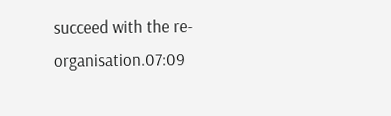succeed with the re-organisation.07:09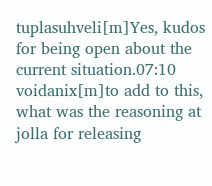tuplasuhveli[m]Yes, kudos for being open about the current situation.07:10
voidanix[m]to add to this, what was the reasoning at jolla for releasing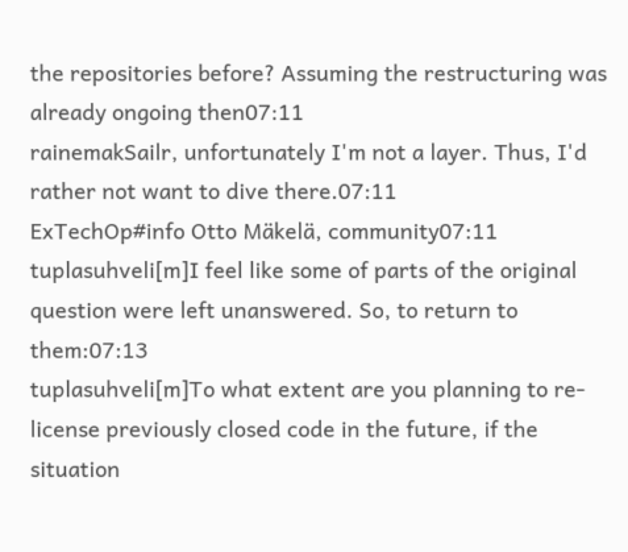the repositories before? Assuming the restructuring was already ongoing then07:11
rainemakSailr, unfortunately I'm not a layer. Thus, I'd rather not want to dive there.07:11
ExTechOp#info Otto Mäkelä, community07:11
tuplasuhveli[m]I feel like some of parts of the original question were left unanswered. So, to return to them:07:13
tuplasuhveli[m]To what extent are you planning to re-license previously closed code in the future, if the situation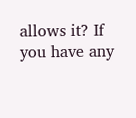allows it? If you have any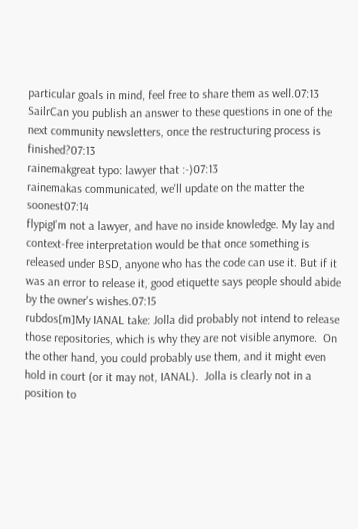particular goals in mind, feel free to share them as well.07:13
SailrCan you publish an answer to these questions in one of the next community newsletters, once the restructuring process is finished?07:13
rainemakgreat typo: lawyer that :-)07:13
rainemakas communicated, we'll update on the matter the soonest07:14
flypigI'm not a lawyer, and have no inside knowledge. My lay and context-free interpretation would be that once something is released under BSD, anyone who has the code can use it. But if it was an error to release it, good etiquette says people should abide by the owner's wishes.07:15
rubdos[m]My IANAL take: Jolla did probably not intend to release those repositories, which is why they are not visible anymore.  On the other hand, you could probably use them, and it might even hold in court (or it may not, IANAL).  Jolla is clearly not in a position to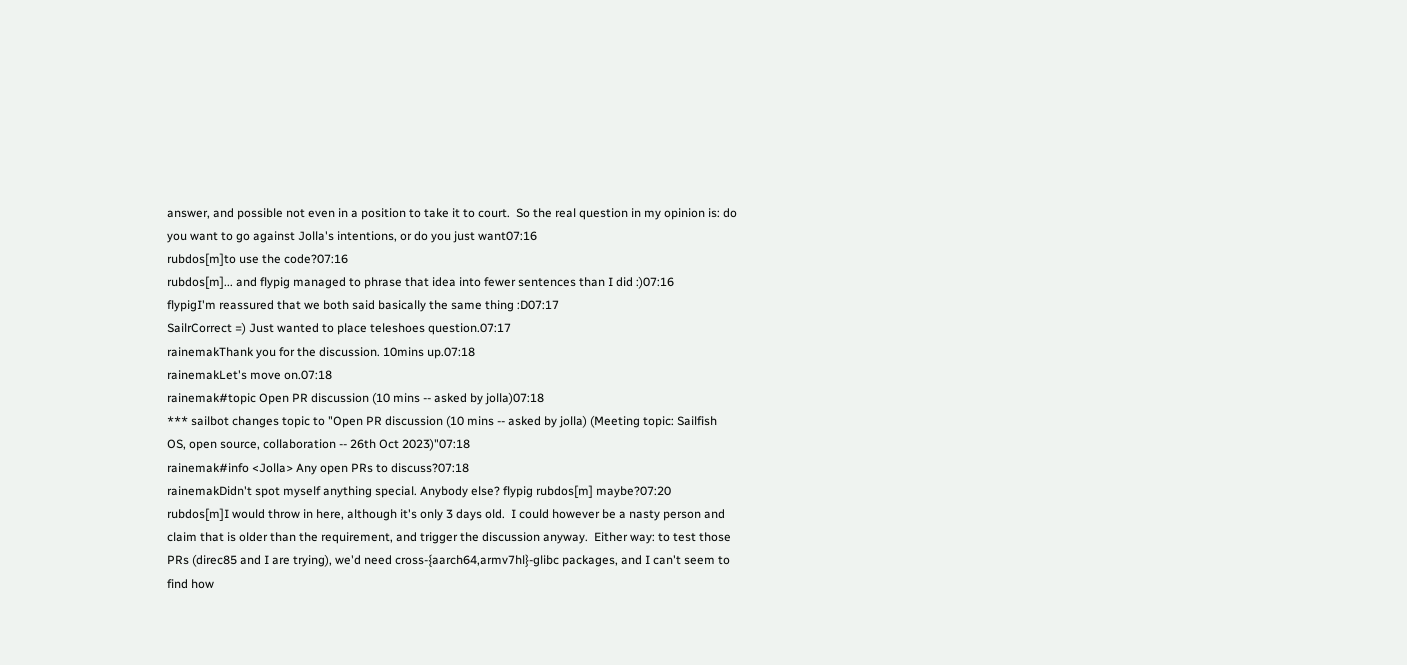answer, and possible not even in a position to take it to court.  So the real question in my opinion is: do you want to go against Jolla's intentions, or do you just want07:16
rubdos[m]to use the code?07:16
rubdos[m]... and flypig managed to phrase that idea into fewer sentences than I did :)07:16
flypigI'm reassured that we both said basically the same thing :D07:17
SailrCorrect =) Just wanted to place teleshoes question.07:17
rainemakThank you for the discussion. 10mins up.07:18
rainemakLet's move on.07:18
rainemak#topic Open PR discussion (10 mins -- asked by jolla)07:18
*** sailbot changes topic to "Open PR discussion (10 mins -- asked by jolla) (Meeting topic: Sailfish OS, open source, collaboration -- 26th Oct 2023)"07:18
rainemak#info <Jolla> Any open PRs to discuss?07:18
rainemakDidn't spot myself anything special. Anybody else? flypig rubdos[m] maybe?07:20
rubdos[m]I would throw in here, although it's only 3 days old.  I could however be a nasty person and claim that is older than the requirement, and trigger the discussion anyway.  Either way: to test those PRs (direc85 and I are trying), we'd need cross-{aarch64,armv7hl}-glibc packages, and I can't seem to find how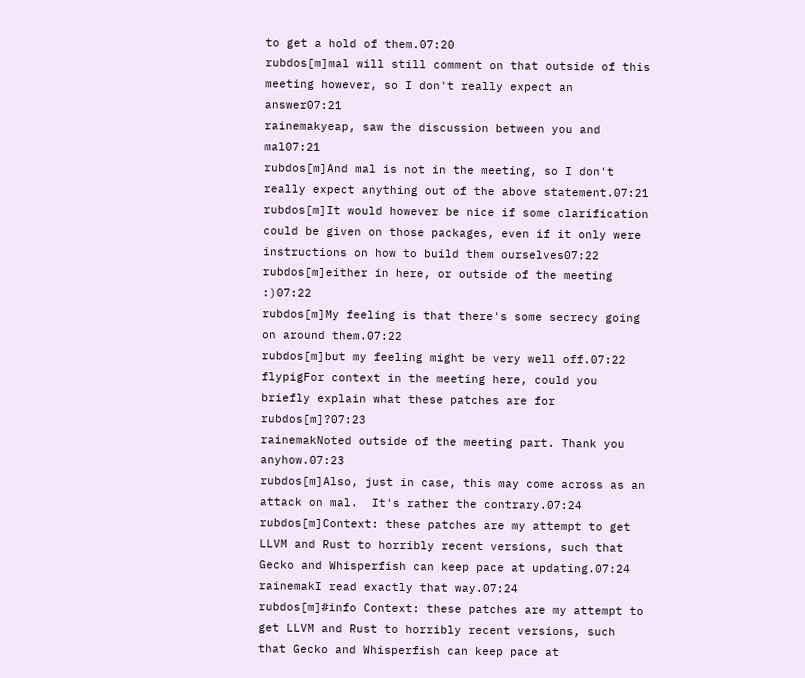to get a hold of them.07:20
rubdos[m]mal will still comment on that outside of this meeting however, so I don't really expect an answer07:21
rainemakyeap, saw the discussion between you and mal07:21
rubdos[m]And mal is not in the meeting, so I don't really expect anything out of the above statement.07:21
rubdos[m]It would however be nice if some clarification could be given on those packages, even if it only were instructions on how to build them ourselves07:22
rubdos[m]either in here, or outside of the meeting :)07:22
rubdos[m]My feeling is that there's some secrecy going on around them.07:22
rubdos[m]but my feeling might be very well off.07:22
flypigFor context in the meeting here, could you briefly explain what these patches are for rubdos[m]?07:23
rainemakNoted outside of the meeting part. Thank you anyhow.07:23
rubdos[m]Also, just in case, this may come across as an attack on mal.  It's rather the contrary.07:24
rubdos[m]Context: these patches are my attempt to get LLVM and Rust to horribly recent versions, such that Gecko and Whisperfish can keep pace at updating.07:24
rainemakI read exactly that way.07:24
rubdos[m]#info Context: these patches are my attempt to get LLVM and Rust to horribly recent versions, such that Gecko and Whisperfish can keep pace at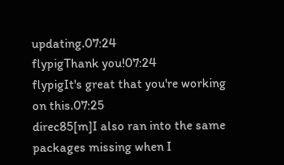updating.07:24
flypigThank you!07:24
flypigIt's great that you're working on this.07:25
direc85[m]I also ran into the same packages missing when I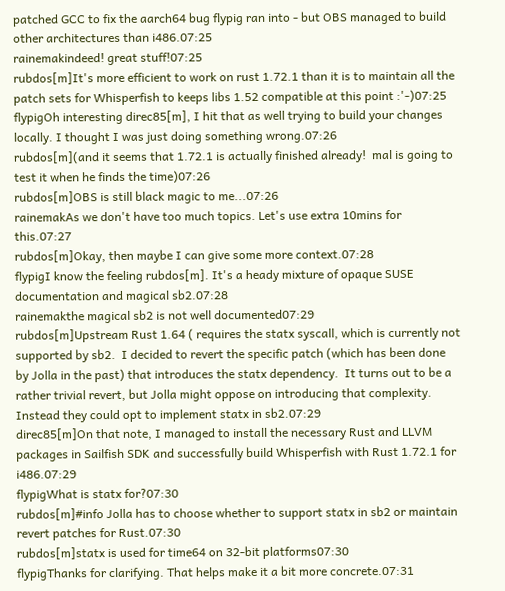patched GCC to fix the aarch64 bug flypig ran into - but OBS managed to build other architectures than i486.07:25
rainemakindeed! great stuff!07:25
rubdos[m]It's more efficient to work on rust 1.72.1 than it is to maintain all the patch sets for Whisperfish to keeps libs 1.52 compatible at this point :'-)07:25
flypigOh interesting direc85[m], I hit that as well trying to build your changes locally. I thought I was just doing something wrong.07:26
rubdos[m](and it seems that 1.72.1 is actually finished already!  mal is going to test it when he finds the time)07:26
rubdos[m]OBS is still black magic to me...07:26
rainemakAs we don't have too much topics. Let's use extra 10mins for this.07:27
rubdos[m]Okay, then maybe I can give some more context.07:28
flypigI know the feeling rubdos[m]. It's a heady mixture of opaque SUSE documentation and magical sb2.07:28
rainemakthe magical sb2 is not well documented07:29
rubdos[m]Upstream Rust 1.64 ( requires the statx syscall, which is currently not supported by sb2.  I decided to revert the specific patch (which has been done by Jolla in the past) that introduces the statx dependency.  It turns out to be a rather trivial revert, but Jolla might oppose on introducing that complexity.  Instead they could opt to implement statx in sb2.07:29
direc85[m]On that note, I managed to install the necessary Rust and LLVM packages in Sailfish SDK and successfully build Whisperfish with Rust 1.72.1 for i486.07:29
flypigWhat is statx for?07:30
rubdos[m]#info Jolla has to choose whether to support statx in sb2 or maintain revert patches for Rust.07:30
rubdos[m]statx is used for time64 on 32-bit platforms07:30
flypigThanks for clarifying. That helps make it a bit more concrete.07:31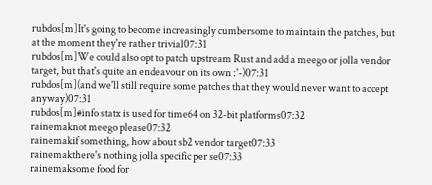rubdos[m]It's going to become increasingly cumbersome to maintain the patches, but at the moment they're rather trivial07:31
rubdos[m]We could also opt to patch upstream Rust and add a meego or jolla vendor target, but that's quite an endeavour on its own :'-)07:31
rubdos[m](and we'll still require some patches that they would never want to accept anyway)07:31
rubdos[m]#info statx is used for time64 on 32-bit platforms07:32
rainemaknot meego please07:32
rainemakif something, how about sb2 vendor target07:33
rainemakthere's nothing jolla specific per se07:33
rainemaksome food for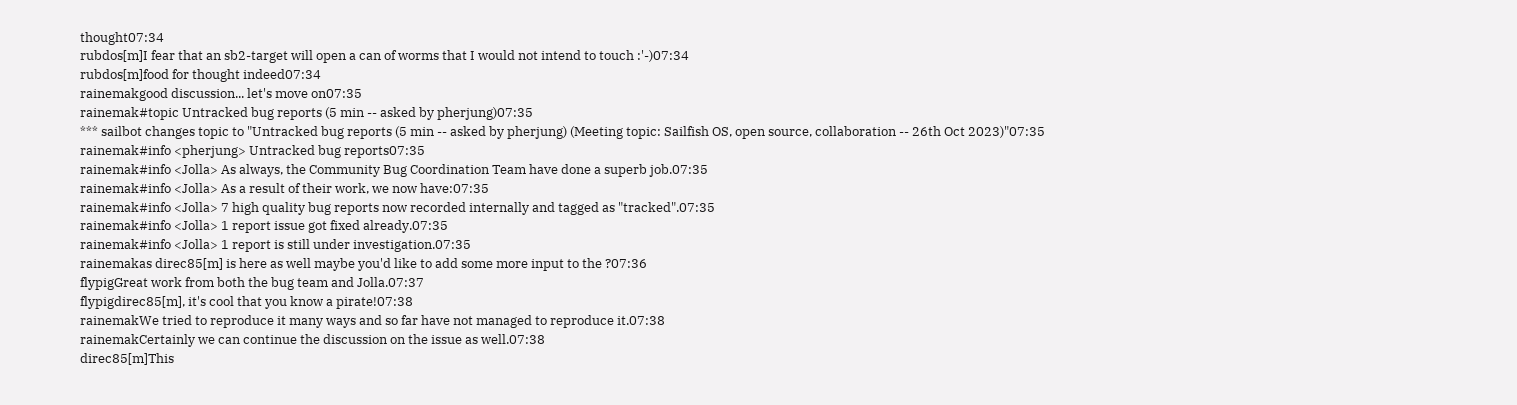thought07:34
rubdos[m]I fear that an sb2-target will open a can of worms that I would not intend to touch :'-)07:34
rubdos[m]food for thought indeed07:34
rainemakgood discussion... let's move on07:35
rainemak#topic Untracked bug reports (5 min -- asked by pherjung)07:35
*** sailbot changes topic to "Untracked bug reports (5 min -- asked by pherjung) (Meeting topic: Sailfish OS, open source, collaboration -- 26th Oct 2023)"07:35
rainemak#info <pherjung> Untracked bug reports07:35
rainemak#info <Jolla> As always, the Community Bug Coordination Team have done a superb job.07:35
rainemak#info <Jolla> As a result of their work, we now have:07:35
rainemak#info <Jolla> 7 high quality bug reports now recorded internally and tagged as "tracked".07:35
rainemak#info <Jolla> 1 report issue got fixed already.07:35
rainemak#info <Jolla> 1 report is still under investigation.07:35
rainemakas direc85[m] is here as well maybe you'd like to add some more input to the ?07:36
flypigGreat work from both the bug team and Jolla.07:37
flypigdirec85[m], it's cool that you know a pirate!07:38
rainemakWe tried to reproduce it many ways and so far have not managed to reproduce it.07:38
rainemakCertainly we can continue the discussion on the issue as well.07:38
direc85[m]This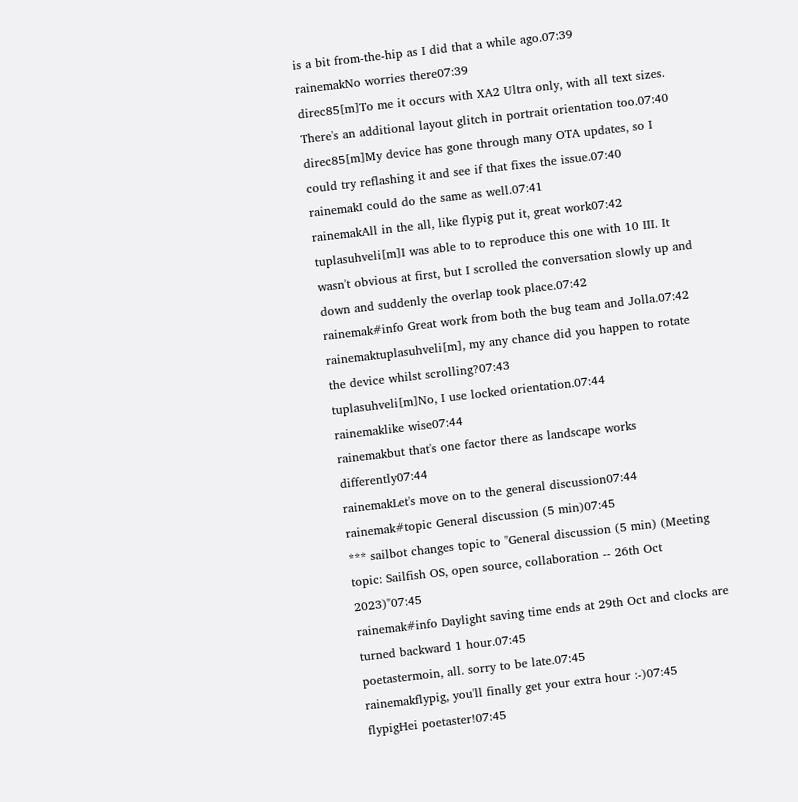is a bit from-the-hip as I did that a while ago.07:39
rainemakNo worries there07:39
direc85[m]To me it occurs with XA2 Ultra only, with all text sizes. There's an additional layout glitch in portrait orientation too.07:40
direc85[m]My device has gone through many OTA updates, so I could try reflashing it and see if that fixes the issue.07:40
rainemakI could do the same as well.07:41
rainemakAll in the all, like flypig put it, great work07:42
tuplasuhveli[m]I was able to to reproduce this one with 10 III. It wasn't obvious at first, but I scrolled the conversation slowly up and down and suddenly the overlap took place.07:42
rainemak#info Great work from both the bug team and Jolla.07:42
rainemaktuplasuhveli[m], my any chance did you happen to rotate the device whilst scrolling?07:43
tuplasuhveli[m]No, I use locked orientation.07:44
rainemaklike wise07:44
rainemakbut that's one factor there as landscape works differently07:44
rainemakLet's move on to the general discussion07:44
rainemak#topic General discussion (5 min)07:45
*** sailbot changes topic to "General discussion (5 min) (Meeting topic: Sailfish OS, open source, collaboration -- 26th Oct 2023)"07:45
rainemak#info Daylight saving time ends at 29th Oct and clocks are turned backward 1 hour.07:45
poetastermoin, all. sorry to be late.07:45
rainemakflypig, you'll finally get your extra hour :-)07:45
flypigHei poetaster!07:45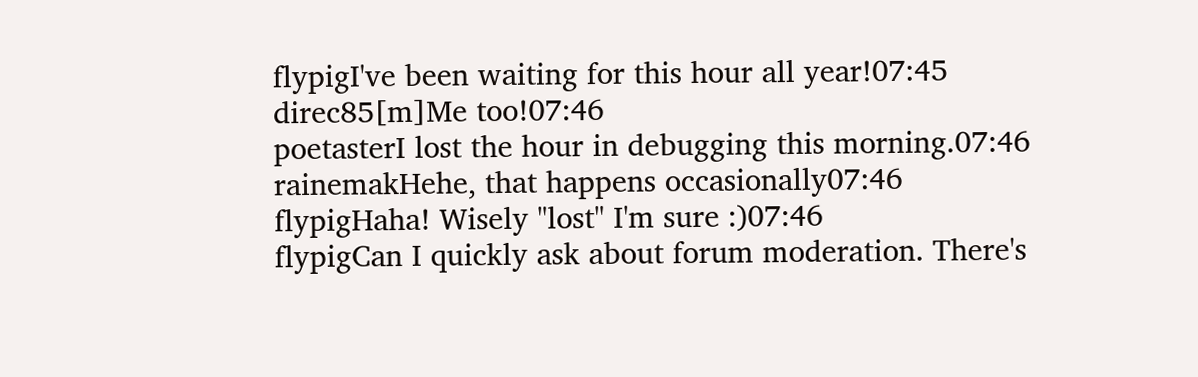flypigI've been waiting for this hour all year!07:45
direc85[m]Me too!07:46
poetasterI lost the hour in debugging this morning.07:46
rainemakHehe, that happens occasionally07:46
flypigHaha! Wisely "lost" I'm sure :)07:46
flypigCan I quickly ask about forum moderation. There's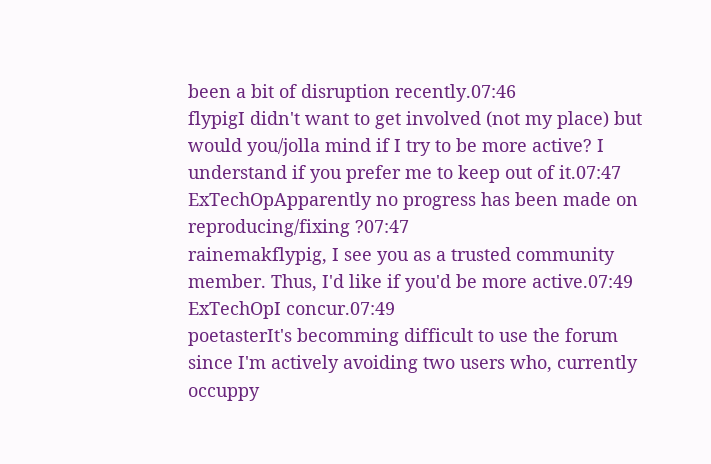been a bit of disruption recently.07:46
flypigI didn't want to get involved (not my place) but would you/jolla mind if I try to be more active? I understand if you prefer me to keep out of it.07:47
ExTechOpApparently no progress has been made on reproducing/fixing ?07:47
rainemakflypig, I see you as a trusted community member. Thus, I'd like if you'd be more active.07:49
ExTechOpI concur.07:49
poetasterIt's becomming difficult to use the forum since I'm actively avoiding two users who, currently occuppy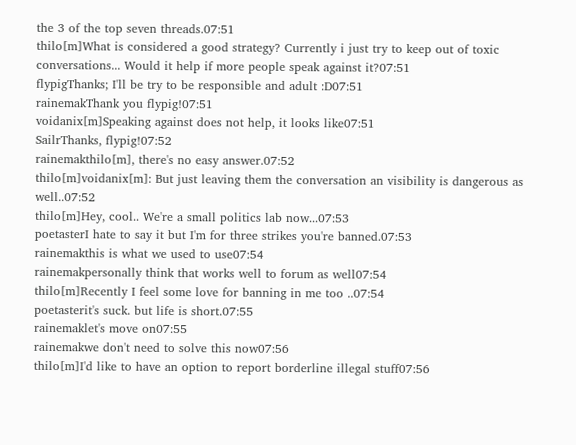the 3 of the top seven threads.07:51
thilo[m]What is considered a good strategy? Currently i just try to keep out of toxic conversations... Would it help if more people speak against it?07:51
flypigThanks; I'll be try to be responsible and adult :D07:51
rainemakThank you flypig!07:51
voidanix[m]Speaking against does not help, it looks like07:51
SailrThanks, flypig!07:52
rainemakthilo[m], there's no easy answer.07:52
thilo[m]voidanix[m]: But just leaving them the conversation an visibility is dangerous as well..07:52
thilo[m]Hey, cool.. We're a small politics lab now...07:53
poetasterI hate to say it but I'm for three strikes you're banned.07:53
rainemakthis is what we used to use07:54
rainemakpersonally think that works well to forum as well07:54
thilo[m]Recently I feel some love for banning in me too ..07:54
poetasterit's suck. but life is short.07:55
rainemaklet's move on07:55
rainemakwe don't need to solve this now07:56
thilo[m]I'd like to have an option to report borderline illegal stuff07:56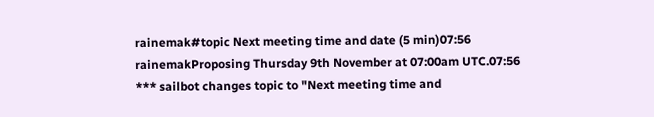rainemak#topic Next meeting time and date (5 min)07:56
rainemakProposing Thursday 9th November at 07:00am UTC.07:56
*** sailbot changes topic to "Next meeting time and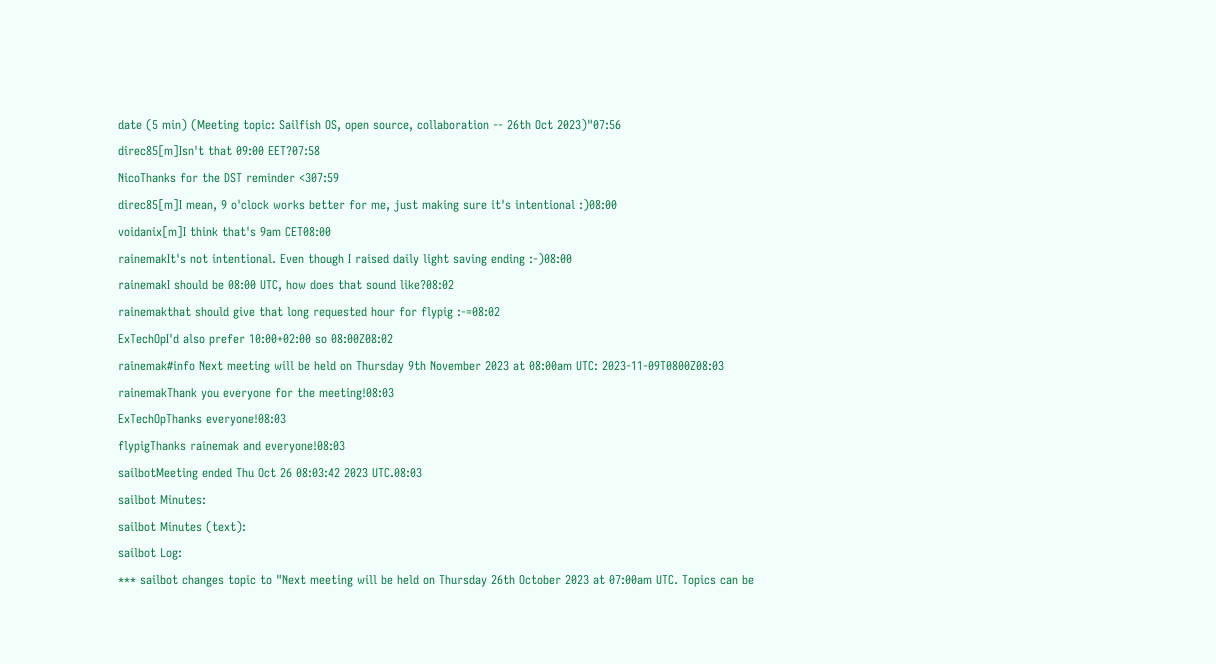date (5 min) (Meeting topic: Sailfish OS, open source, collaboration -- 26th Oct 2023)"07:56
direc85[m]Isn't that 09:00 EET?07:58
NicoThanks for the DST reminder <307:59
direc85[m]I mean, 9 o'clock works better for me, just making sure it's intentional :)08:00
voidanix[m]I think that's 9am CET08:00
rainemakIt's not intentional. Even though I raised daily light saving ending :-)08:00
rainemakI should be 08:00 UTC, how does that sound like?08:02
rainemakthat should give that long requested hour for flypig :-=08:02
ExTechOpI'd also prefer 10:00+02:00 so 08:00Z08:02
rainemak#info Next meeting will be held on Thursday 9th November 2023 at 08:00am UTC: 2023-11-09T0800Z08:03
rainemakThank you everyone for the meeting!08:03
ExTechOpThanks everyone!08:03
flypigThanks rainemak and everyone!08:03
sailbotMeeting ended Thu Oct 26 08:03:42 2023 UTC.08:03
sailbot Minutes:
sailbot Minutes (text):
sailbot Log:
*** sailbot changes topic to "Next meeting will be held on Thursday 26th October 2023 at 07:00am UTC. Topics can be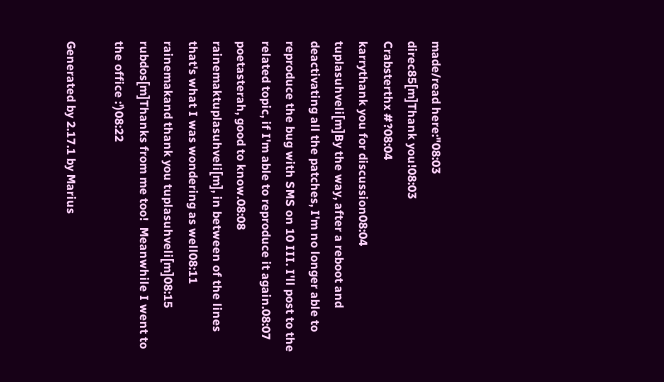made/read here:"08:03
direc85[m]Thank you!08:03
Crabsterthx #?08:04
karrythank you for discussion08:04
tuplasuhveli[m]By the way, after a reboot and deactivating all the patches, I'm no longer able to reproduce the bug with SMS on 10 III. I'll post to the related topic, if I'm able to reproduce it again.08:07
poetasterah, good to know.08:08
rainemaktuplasuhveli[m], in between of the lines that's what I was wondering as well08:11
rainemakand thank you tuplasuhveli[m]08:15
rubdos[m]Thanks from me too!  Meanwhile I went to the office :')08:22

Generated by 2.17.1 by Marius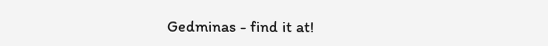Gedminas - find it at!